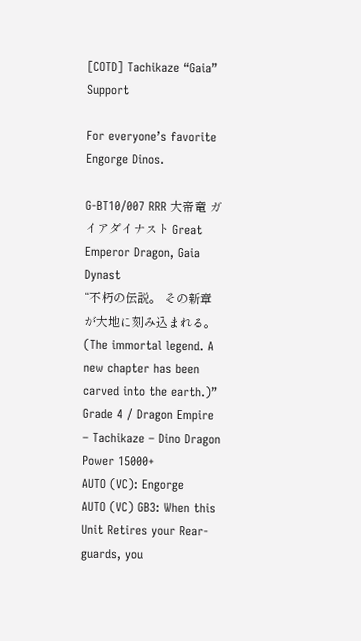[COTD] Tachikaze “Gaia” Support

For everyone’s favorite Engorge Dinos.

G-BT10/007 RRR 大帝竜 ガイアダイナスト Great Emperor Dragon, Gaia Dynast
“不朽の伝説。 その新章が大地に刻み込まれる。(The immortal legend. A new chapter has been carved into the earth.)”
Grade 4 / Dragon Empire – Tachikaze – Dino Dragon
Power 15000+
AUTO (VC): Engorge
AUTO (VC) GB3: When this Unit Retires your Rear-guards, you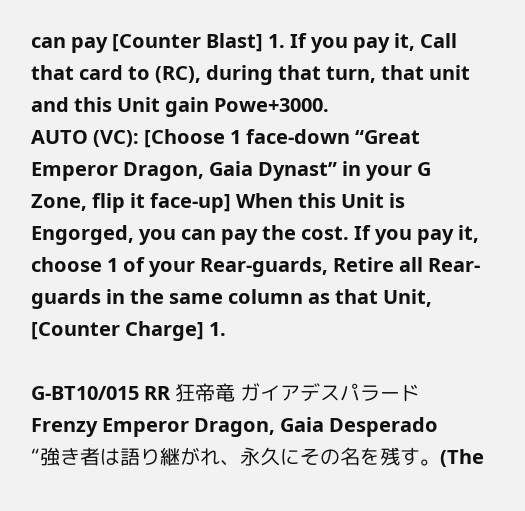can pay [Counter Blast] 1. If you pay it, Call that card to (RC), during that turn, that unit and this Unit gain Powe+3000.
AUTO (VC): [Choose 1 face-down “Great Emperor Dragon, Gaia Dynast” in your G Zone, flip it face-up] When this Unit is Engorged, you can pay the cost. If you pay it, choose 1 of your Rear-guards, Retire all Rear-guards in the same column as that Unit, [Counter Charge] 1.

G-BT10/015 RR 狂帝竜 ガイアデスパラード Frenzy Emperor Dragon, Gaia Desperado
“強き者は語り継がれ、永久にその名を残す。(The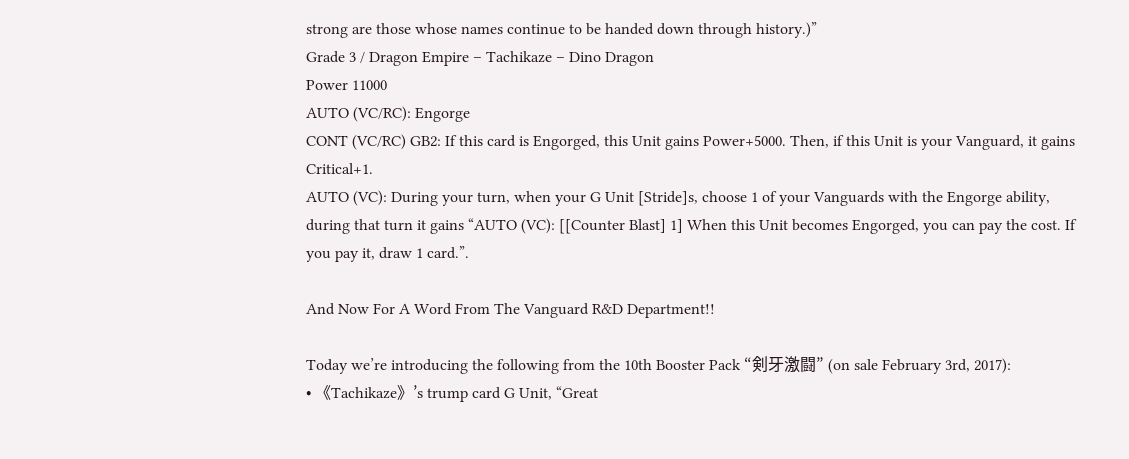strong are those whose names continue to be handed down through history.)”
Grade 3 / Dragon Empire – Tachikaze – Dino Dragon
Power 11000
AUTO (VC/RC): Engorge
CONT (VC/RC) GB2: If this card is Engorged, this Unit gains Power+5000. Then, if this Unit is your Vanguard, it gains Critical+1.
AUTO (VC): During your turn, when your G Unit [Stride]s, choose 1 of your Vanguards with the Engorge ability, during that turn it gains “AUTO (VC): [[Counter Blast] 1] When this Unit becomes Engorged, you can pay the cost. If you pay it, draw 1 card.”.

And Now For A Word From The Vanguard R&D Department!!

Today we’re introducing the following from the 10th Booster Pack “剣牙激闘” (on sale February 3rd, 2017):
• 《Tachikaze》’s trump card G Unit, “Great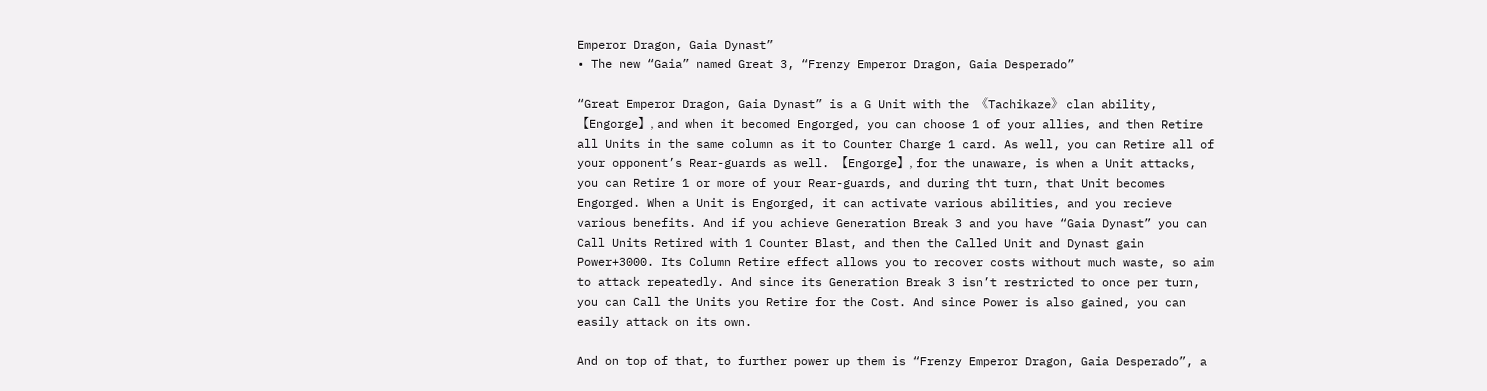Emperor Dragon, Gaia Dynast”
• The new “Gaia” named Great 3, “Frenzy Emperor Dragon, Gaia Desperado”

“Great Emperor Dragon, Gaia Dynast” is a G Unit with the 《Tachikaze》 clan ability, 【Engorge】, and when it becomed Engorged, you can choose 1 of your allies, and then Retire all Units in the same column as it to Counter Charge 1 card. As well, you can Retire all of your opponent’s Rear-guards as well. 【Engorge】, for the unaware, is when a Unit attacks, you can Retire 1 or more of your Rear-guards, and during tht turn, that Unit becomes Engorged. When a Unit is Engorged, it can activate various abilities, and you recieve various benefits. And if you achieve Generation Break 3 and you have “Gaia Dynast” you can Call Units Retired with 1 Counter Blast, and then the Called Unit and Dynast gain Power+3000. Its Column Retire effect allows you to recover costs without much waste, so aim to attack repeatedly. And since its Generation Break 3 isn’t restricted to once per turn, you can Call the Units you Retire for the Cost. And since Power is also gained, you can easily attack on its own.

And on top of that, to further power up them is “Frenzy Emperor Dragon, Gaia Desperado”, a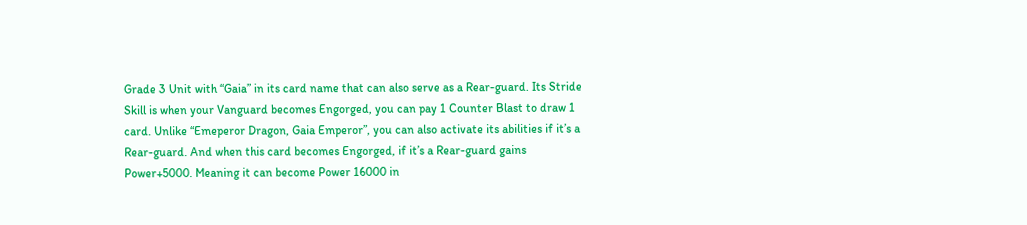Grade 3 Unit with “Gaia” in its card name that can also serve as a Rear-guard. Its Stride Skill is when your Vanguard becomes Engorged, you can pay 1 Counter Blast to draw 1 card. Unlike “Emeperor Dragon, Gaia Emperor”, you can also activate its abilities if it’s a Rear-guard. And when this card becomes Engorged, if it’s a Rear-guard gains Power+5000. Meaning it can become Power 16000 in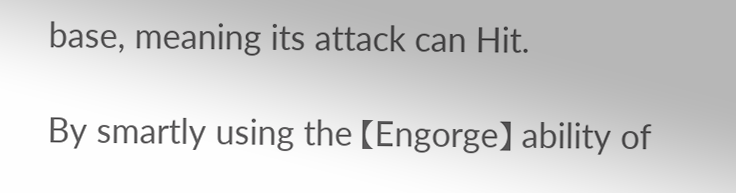base, meaning its attack can Hit.

By smartly using the 【Engorge】 ability of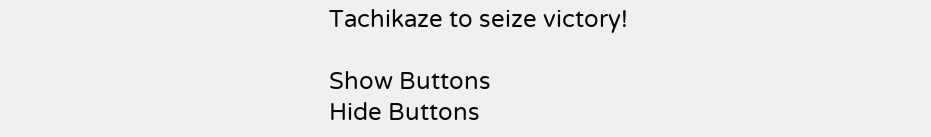Tachikaze to seize victory!

Show Buttons
Hide Buttons